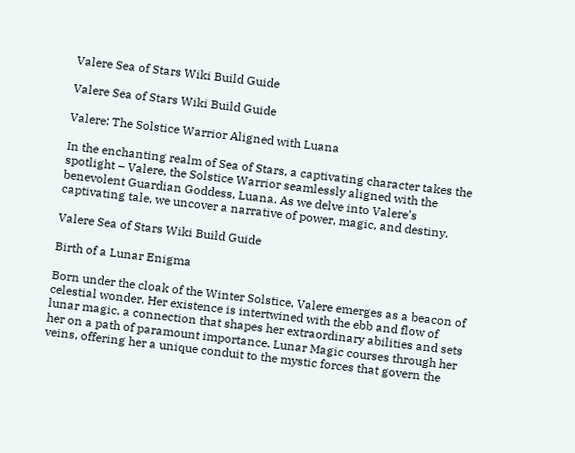Valere Sea of Stars Wiki Build Guide

Valere Sea of Stars Wiki Build Guide

Valere: The Solstice Warrior Aligned with Luana

In the enchanting realm of Sea of Stars, a captivating character takes the spotlight – Valere, the Solstice Warrior seamlessly aligned with the benevolent Guardian Goddess, Luana. As we delve into Valere’s captivating tale, we uncover a narrative of power, magic, and destiny.

Valere Sea of Stars Wiki Build Guide

Birth of a Lunar Enigma

Born under the cloak of the Winter Solstice, Valere emerges as a beacon of celestial wonder. Her existence is intertwined with the ebb and flow of lunar magic, a connection that shapes her extraordinary abilities and sets her on a path of paramount importance. Lunar Magic courses through her veins, offering her a unique conduit to the mystic forces that govern the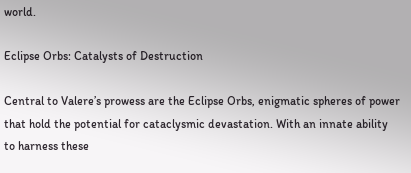world.

Eclipse Orbs: Catalysts of Destruction

Central to Valere’s prowess are the Eclipse Orbs, enigmatic spheres of power that hold the potential for cataclysmic devastation. With an innate ability to harness these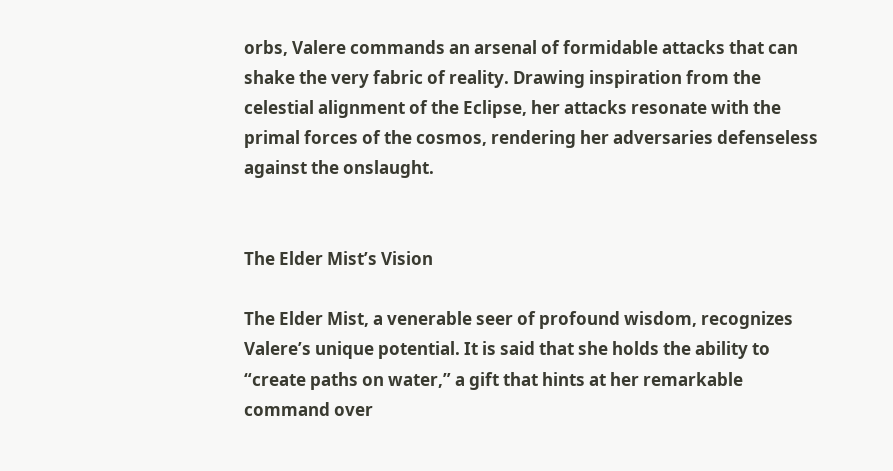orbs, Valere commands an arsenal of formidable attacks that can shake the very fabric of reality. Drawing inspiration from the celestial alignment of the Eclipse, her attacks resonate with the primal forces of the cosmos, rendering her adversaries defenseless against the onslaught.


The Elder Mist’s Vision

The Elder Mist, a venerable seer of profound wisdom, recognizes Valere’s unique potential. It is said that she holds the ability to “create paths on water,” a gift that hints at her remarkable command over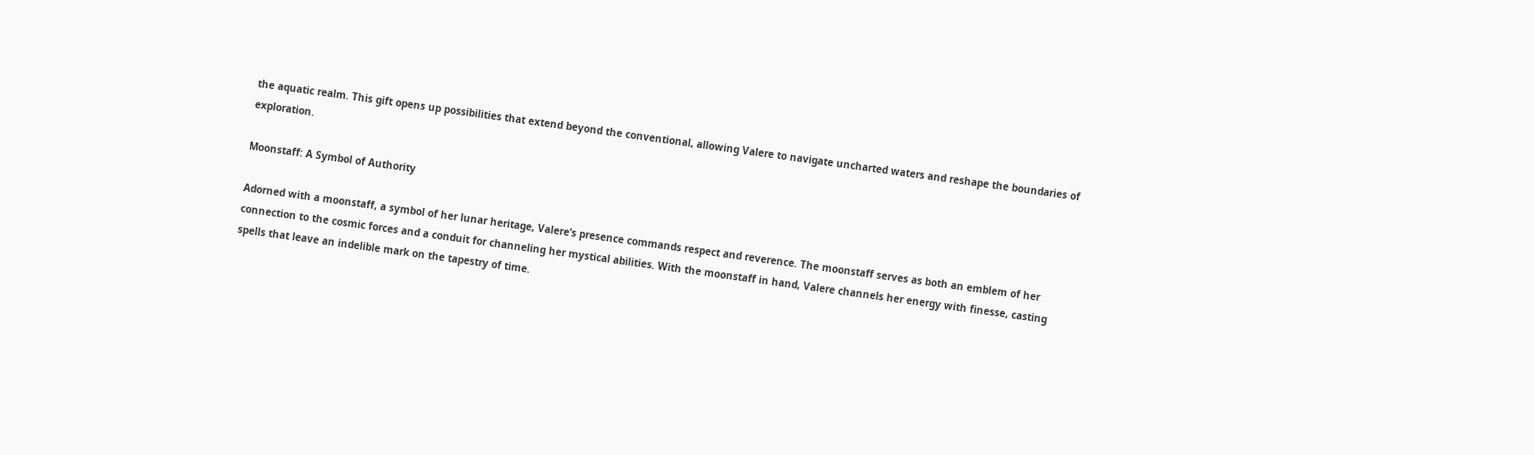the aquatic realm. This gift opens up possibilities that extend beyond the conventional, allowing Valere to navigate uncharted waters and reshape the boundaries of exploration.

Moonstaff: A Symbol of Authority

Adorned with a moonstaff, a symbol of her lunar heritage, Valere’s presence commands respect and reverence. The moonstaff serves as both an emblem of her connection to the cosmic forces and a conduit for channeling her mystical abilities. With the moonstaff in hand, Valere channels her energy with finesse, casting spells that leave an indelible mark on the tapestry of time.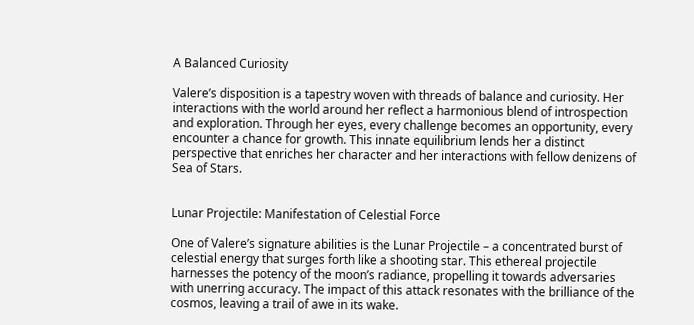A Balanced Curiosity

Valere’s disposition is a tapestry woven with threads of balance and curiosity. Her interactions with the world around her reflect a harmonious blend of introspection and exploration. Through her eyes, every challenge becomes an opportunity, every encounter a chance for growth. This innate equilibrium lends her a distinct perspective that enriches her character and her interactions with fellow denizens of Sea of Stars.


Lunar Projectile: Manifestation of Celestial Force

One of Valere’s signature abilities is the Lunar Projectile – a concentrated burst of celestial energy that surges forth like a shooting star. This ethereal projectile harnesses the potency of the moon’s radiance, propelling it towards adversaries with unerring accuracy. The impact of this attack resonates with the brilliance of the cosmos, leaving a trail of awe in its wake.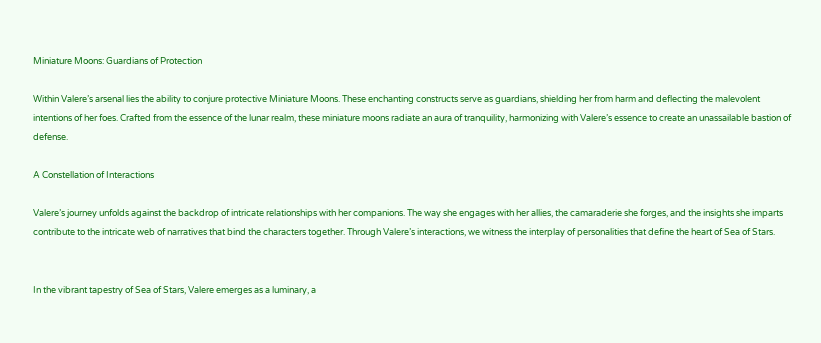Miniature Moons: Guardians of Protection

Within Valere’s arsenal lies the ability to conjure protective Miniature Moons. These enchanting constructs serve as guardians, shielding her from harm and deflecting the malevolent intentions of her foes. Crafted from the essence of the lunar realm, these miniature moons radiate an aura of tranquility, harmonizing with Valere’s essence to create an unassailable bastion of defense.

A Constellation of Interactions

Valere’s journey unfolds against the backdrop of intricate relationships with her companions. The way she engages with her allies, the camaraderie she forges, and the insights she imparts contribute to the intricate web of narratives that bind the characters together. Through Valere’s interactions, we witness the interplay of personalities that define the heart of Sea of Stars.


In the vibrant tapestry of Sea of Stars, Valere emerges as a luminary, a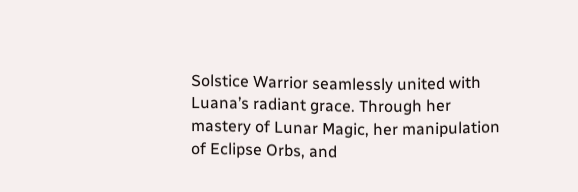Solstice Warrior seamlessly united with Luana’s radiant grace. Through her mastery of Lunar Magic, her manipulation of Eclipse Orbs, and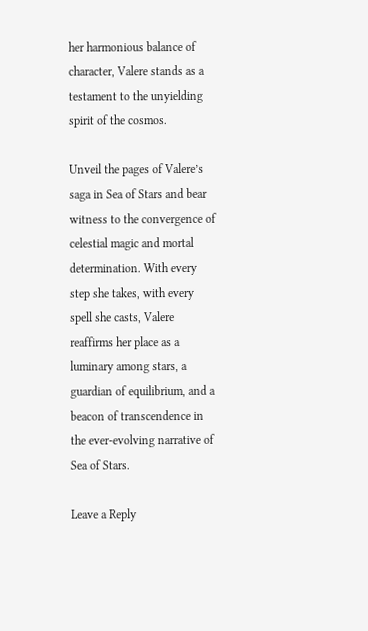her harmonious balance of character, Valere stands as a testament to the unyielding spirit of the cosmos.

Unveil the pages of Valere’s saga in Sea of Stars and bear witness to the convergence of celestial magic and mortal determination. With every step she takes, with every spell she casts, Valere reaffirms her place as a luminary among stars, a guardian of equilibrium, and a beacon of transcendence in the ever-evolving narrative of Sea of Stars.

Leave a Reply